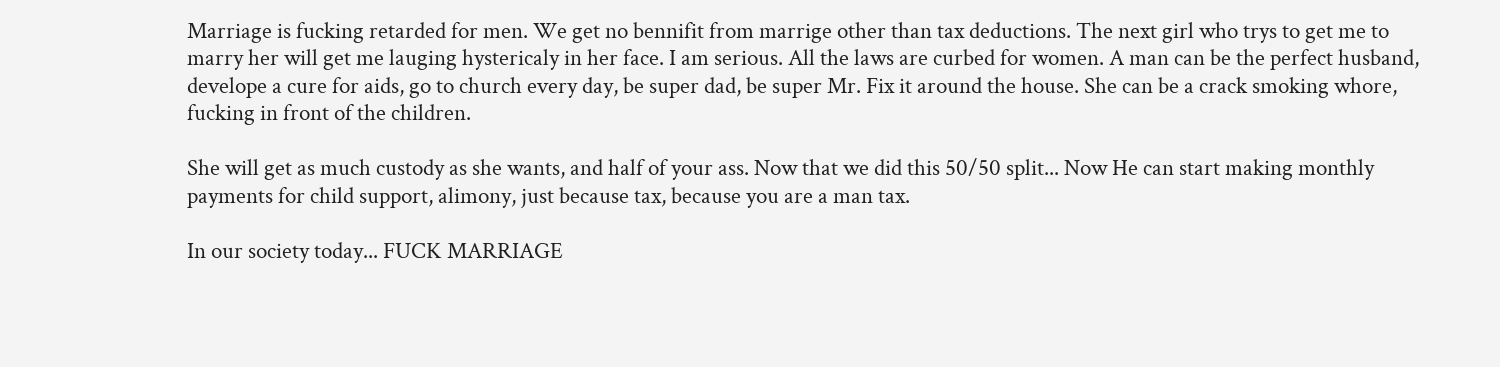Marriage is fucking retarded for men. We get no bennifit from marrige other than tax deductions. The next girl who trys to get me to marry her will get me lauging hystericaly in her face. I am serious. All the laws are curbed for women. A man can be the perfect husband, develope a cure for aids, go to church every day, be super dad, be super Mr. Fix it around the house. She can be a crack smoking whore, fucking in front of the children.

She will get as much custody as she wants, and half of your ass. Now that we did this 50/50 split... Now He can start making monthly payments for child support, alimony, just because tax, because you are a man tax.

In our society today... FUCK MARRIAGE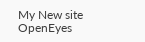My New site OpenEyes